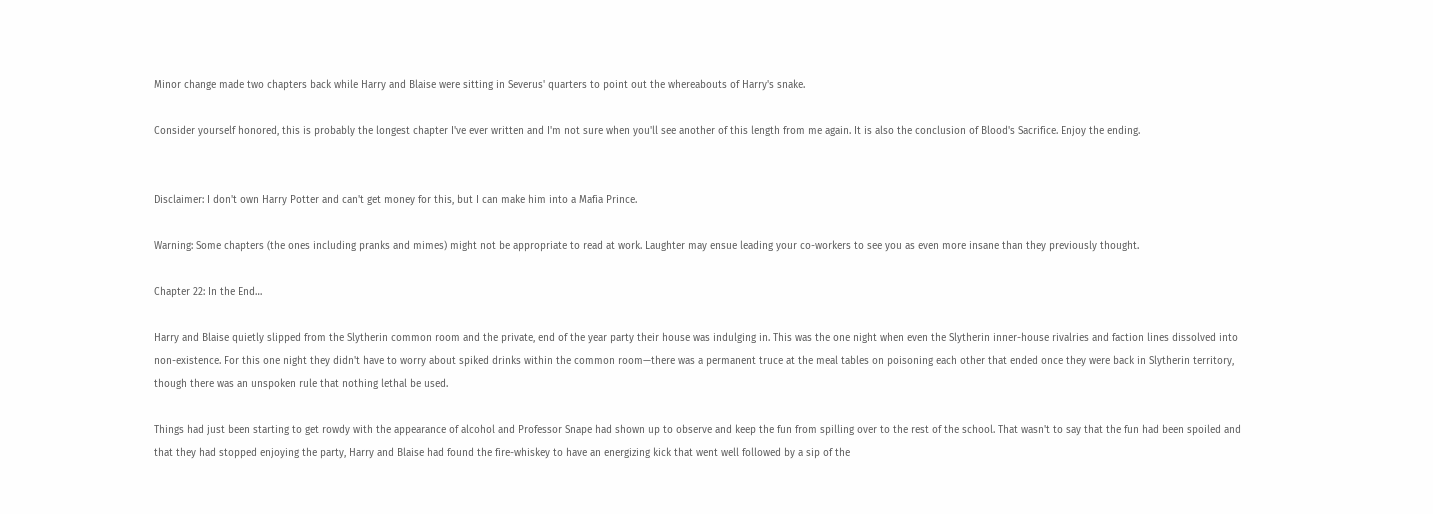Minor change made two chapters back while Harry and Blaise were sitting in Severus' quarters to point out the whereabouts of Harry's snake.

Consider yourself honored, this is probably the longest chapter I've ever written and I'm not sure when you'll see another of this length from me again. It is also the conclusion of Blood's Sacrifice. Enjoy the ending.


Disclaimer: I don't own Harry Potter and can't get money for this, but I can make him into a Mafia Prince.

Warning: Some chapters (the ones including pranks and mimes) might not be appropriate to read at work. Laughter may ensue leading your co-workers to see you as even more insane than they previously thought.

Chapter 22: In the End…

Harry and Blaise quietly slipped from the Slytherin common room and the private, end of the year party their house was indulging in. This was the one night when even the Slytherin inner-house rivalries and faction lines dissolved into non-existence. For this one night they didn't have to worry about spiked drinks within the common room—there was a permanent truce at the meal tables on poisoning each other that ended once they were back in Slytherin territory, though there was an unspoken rule that nothing lethal be used.

Things had just been starting to get rowdy with the appearance of alcohol and Professor Snape had shown up to observe and keep the fun from spilling over to the rest of the school. That wasn't to say that the fun had been spoiled and that they had stopped enjoying the party, Harry and Blaise had found the fire-whiskey to have an energizing kick that went well followed by a sip of the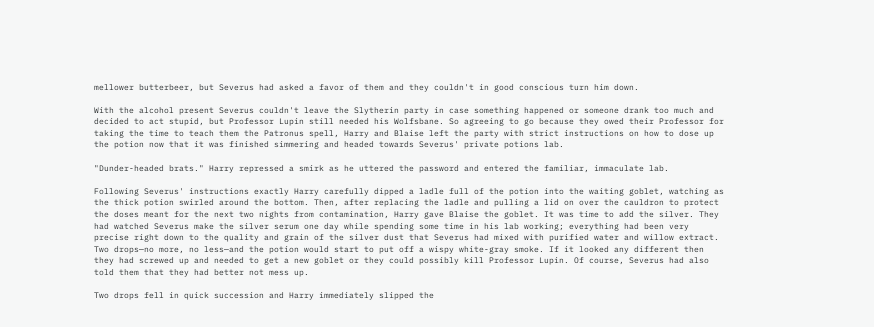mellower butterbeer, but Severus had asked a favor of them and they couldn't in good conscious turn him down.

With the alcohol present Severus couldn't leave the Slytherin party in case something happened or someone drank too much and decided to act stupid, but Professor Lupin still needed his Wolfsbane. So agreeing to go because they owed their Professor for taking the time to teach them the Patronus spell, Harry and Blaise left the party with strict instructions on how to dose up the potion now that it was finished simmering and headed towards Severus' private potions lab.

"Dunder-headed brats." Harry repressed a smirk as he uttered the password and entered the familiar, immaculate lab.

Following Severus' instructions exactly Harry carefully dipped a ladle full of the potion into the waiting goblet, watching as the thick potion swirled around the bottom. Then, after replacing the ladle and pulling a lid on over the cauldron to protect the doses meant for the next two nights from contamination, Harry gave Blaise the goblet. It was time to add the silver. They had watched Severus make the silver serum one day while spending some time in his lab working; everything had been very precise right down to the quality and grain of the silver dust that Severus had mixed with purified water and willow extract. Two drops—no more, no less—and the potion would start to put off a wispy white-gray smoke. If it looked any different then they had screwed up and needed to get a new goblet or they could possibly kill Professor Lupin. Of course, Severus had also told them that they had better not mess up.

Two drops fell in quick succession and Harry immediately slipped the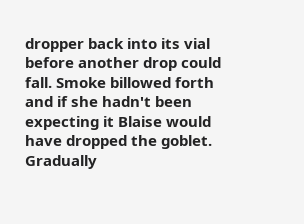dropper back into its vial before another drop could fall. Smoke billowed forth and if she hadn't been expecting it Blaise would have dropped the goblet. Gradually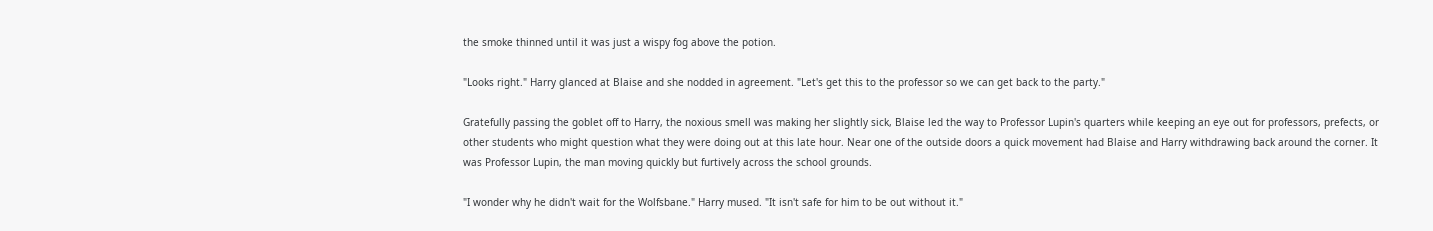the smoke thinned until it was just a wispy fog above the potion.

"Looks right." Harry glanced at Blaise and she nodded in agreement. "Let's get this to the professor so we can get back to the party."

Gratefully passing the goblet off to Harry, the noxious smell was making her slightly sick, Blaise led the way to Professor Lupin's quarters while keeping an eye out for professors, prefects, or other students who might question what they were doing out at this late hour. Near one of the outside doors a quick movement had Blaise and Harry withdrawing back around the corner. It was Professor Lupin, the man moving quickly but furtively across the school grounds.

"I wonder why he didn't wait for the Wolfsbane." Harry mused. "It isn't safe for him to be out without it."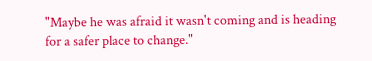"Maybe he was afraid it wasn't coming and is heading for a safer place to change."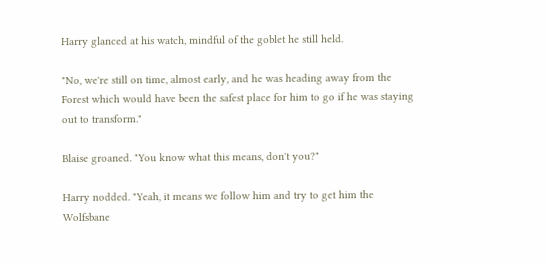Harry glanced at his watch, mindful of the goblet he still held.

"No, we're still on time, almost early, and he was heading away from the Forest which would have been the safest place for him to go if he was staying out to transform."

Blaise groaned. "You know what this means, don't you?"

Harry nodded. "Yeah, it means we follow him and try to get him the Wolfsbane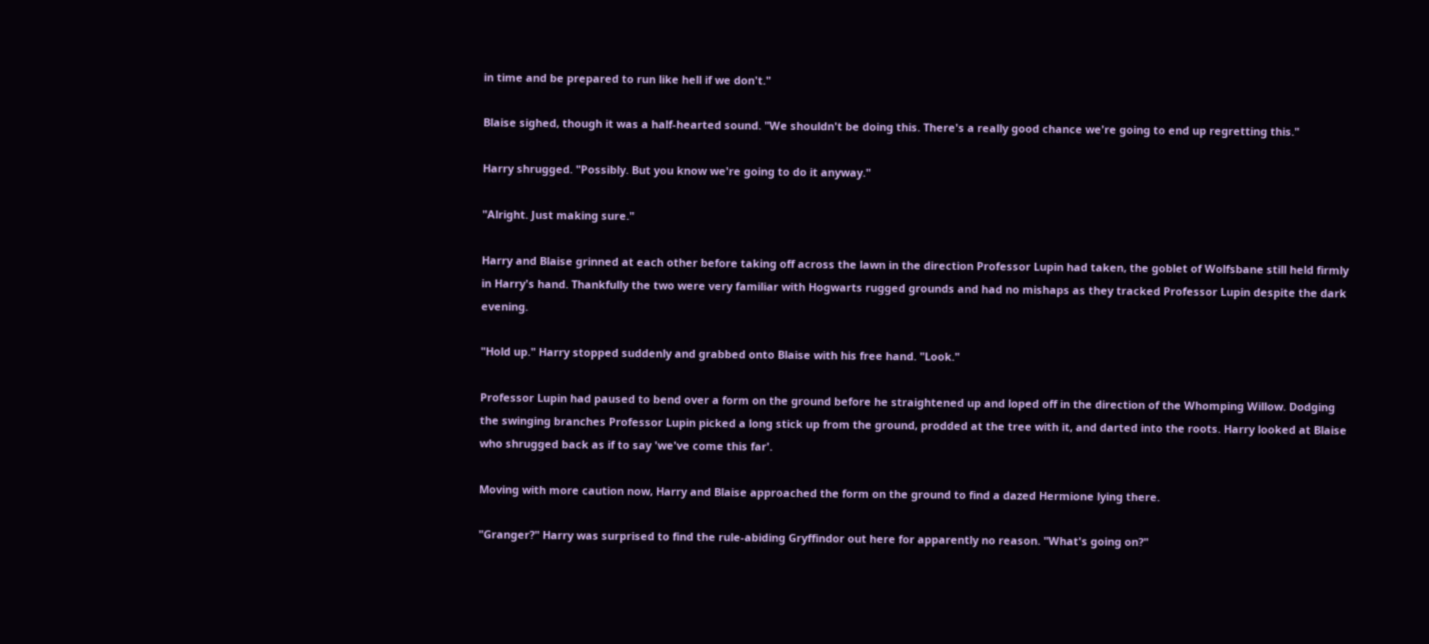in time and be prepared to run like hell if we don't."

Blaise sighed, though it was a half-hearted sound. "We shouldn't be doing this. There's a really good chance we're going to end up regretting this."

Harry shrugged. "Possibly. But you know we're going to do it anyway."

"Alright. Just making sure."

Harry and Blaise grinned at each other before taking off across the lawn in the direction Professor Lupin had taken, the goblet of Wolfsbane still held firmly in Harry's hand. Thankfully the two were very familiar with Hogwarts rugged grounds and had no mishaps as they tracked Professor Lupin despite the dark evening.

"Hold up." Harry stopped suddenly and grabbed onto Blaise with his free hand. "Look."

Professor Lupin had paused to bend over a form on the ground before he straightened up and loped off in the direction of the Whomping Willow. Dodging the swinging branches Professor Lupin picked a long stick up from the ground, prodded at the tree with it, and darted into the roots. Harry looked at Blaise who shrugged back as if to say 'we've come this far'.

Moving with more caution now, Harry and Blaise approached the form on the ground to find a dazed Hermione lying there.

"Granger?" Harry was surprised to find the rule-abiding Gryffindor out here for apparently no reason. "What's going on?"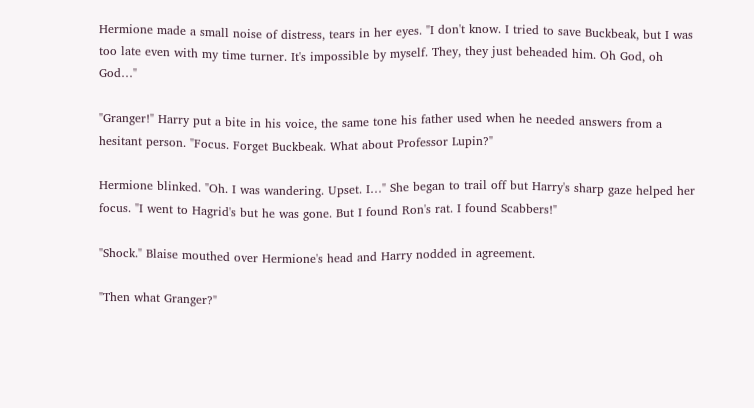Hermione made a small noise of distress, tears in her eyes. "I don't know. I tried to save Buckbeak, but I was too late even with my time turner. It's impossible by myself. They, they just beheaded him. Oh God, oh God…"

"Granger!" Harry put a bite in his voice, the same tone his father used when he needed answers from a hesitant person. "Focus. Forget Buckbeak. What about Professor Lupin?"

Hermione blinked. "Oh. I was wandering. Upset. I…" She began to trail off but Harry's sharp gaze helped her focus. "I went to Hagrid's but he was gone. But I found Ron's rat. I found Scabbers!"

"Shock." Blaise mouthed over Hermione's head and Harry nodded in agreement.

"Then what Granger?"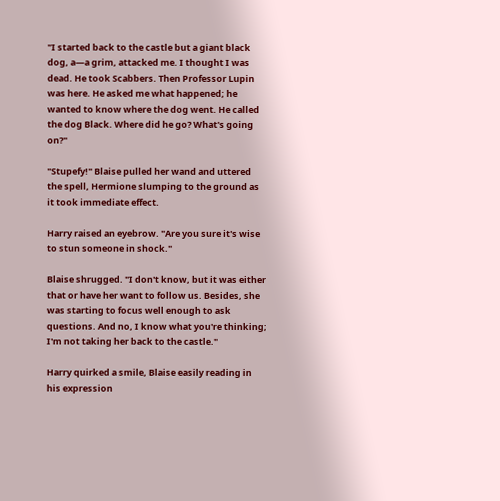"I started back to the castle but a giant black dog, a—a grim, attacked me. I thought I was dead. He took Scabbers. Then Professor Lupin was here. He asked me what happened; he wanted to know where the dog went. He called the dog Black. Where did he go? What's going on?"

"Stupefy!" Blaise pulled her wand and uttered the spell, Hermione slumping to the ground as it took immediate effect.

Harry raised an eyebrow. "Are you sure it's wise to stun someone in shock."

Blaise shrugged. "I don't know, but it was either that or have her want to follow us. Besides, she was starting to focus well enough to ask questions. And no, I know what you're thinking; I'm not taking her back to the castle."

Harry quirked a smile, Blaise easily reading in his expression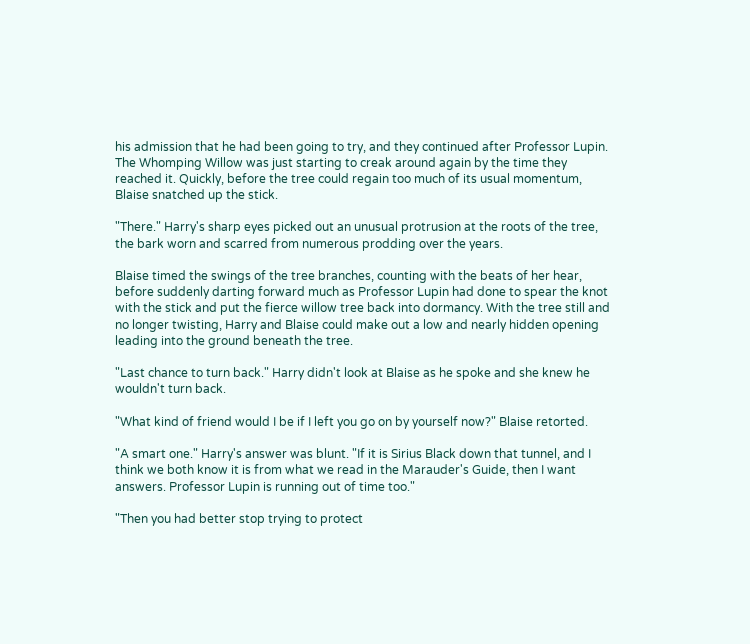his admission that he had been going to try, and they continued after Professor Lupin. The Whomping Willow was just starting to creak around again by the time they reached it. Quickly, before the tree could regain too much of its usual momentum, Blaise snatched up the stick.

"There." Harry's sharp eyes picked out an unusual protrusion at the roots of the tree, the bark worn and scarred from numerous prodding over the years.

Blaise timed the swings of the tree branches, counting with the beats of her hear, before suddenly darting forward much as Professor Lupin had done to spear the knot with the stick and put the fierce willow tree back into dormancy. With the tree still and no longer twisting, Harry and Blaise could make out a low and nearly hidden opening leading into the ground beneath the tree.

"Last chance to turn back." Harry didn't look at Blaise as he spoke and she knew he wouldn't turn back.

"What kind of friend would I be if I left you go on by yourself now?" Blaise retorted.

"A smart one." Harry's answer was blunt. "If it is Sirius Black down that tunnel, and I think we both know it is from what we read in the Marauder's Guide, then I want answers. Professor Lupin is running out of time too."

"Then you had better stop trying to protect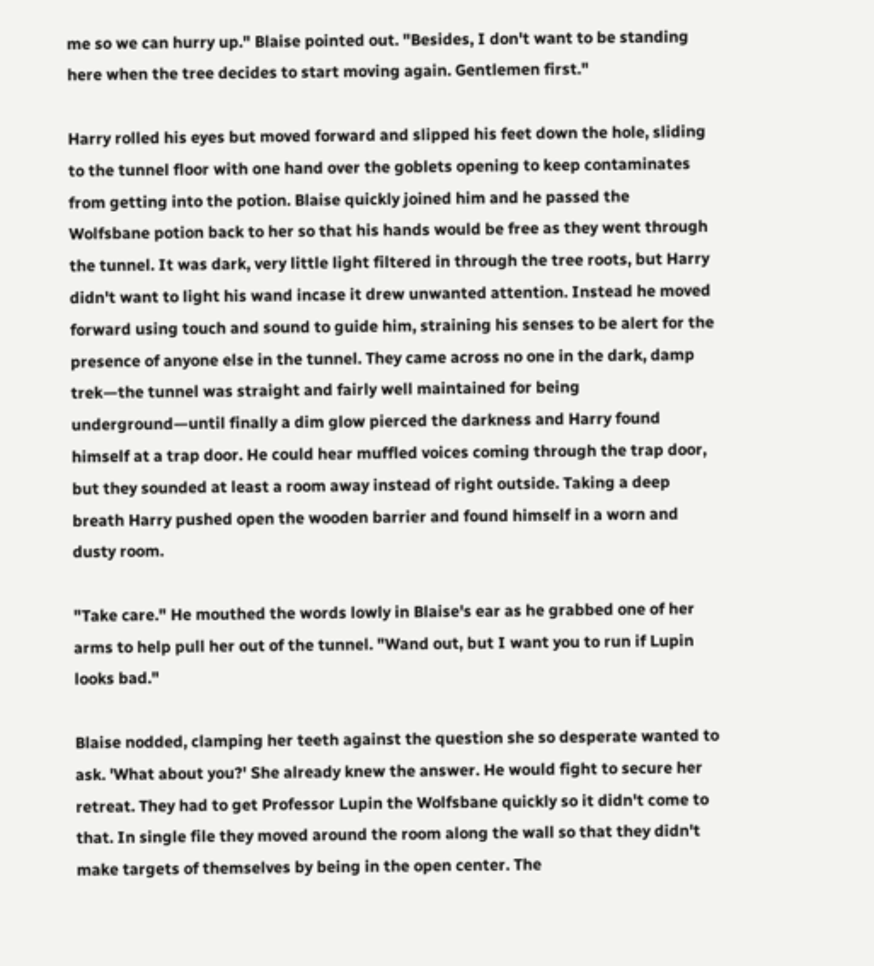me so we can hurry up." Blaise pointed out. "Besides, I don't want to be standing here when the tree decides to start moving again. Gentlemen first."

Harry rolled his eyes but moved forward and slipped his feet down the hole, sliding to the tunnel floor with one hand over the goblets opening to keep contaminates from getting into the potion. Blaise quickly joined him and he passed the Wolfsbane potion back to her so that his hands would be free as they went through the tunnel. It was dark, very little light filtered in through the tree roots, but Harry didn't want to light his wand incase it drew unwanted attention. Instead he moved forward using touch and sound to guide him, straining his senses to be alert for the presence of anyone else in the tunnel. They came across no one in the dark, damp trek—the tunnel was straight and fairly well maintained for being underground—until finally a dim glow pierced the darkness and Harry found himself at a trap door. He could hear muffled voices coming through the trap door, but they sounded at least a room away instead of right outside. Taking a deep breath Harry pushed open the wooden barrier and found himself in a worn and dusty room.

"Take care." He mouthed the words lowly in Blaise's ear as he grabbed one of her arms to help pull her out of the tunnel. "Wand out, but I want you to run if Lupin looks bad."

Blaise nodded, clamping her teeth against the question she so desperate wanted to ask. 'What about you?' She already knew the answer. He would fight to secure her retreat. They had to get Professor Lupin the Wolfsbane quickly so it didn't come to that. In single file they moved around the room along the wall so that they didn't make targets of themselves by being in the open center. The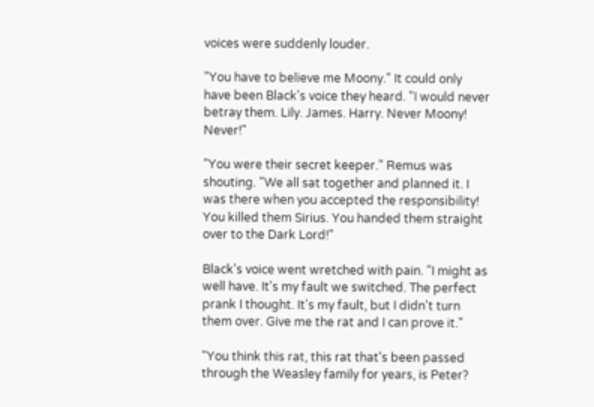voices were suddenly louder.

"You have to believe me Moony." It could only have been Black's voice they heard. "I would never betray them. Lily. James. Harry. Never Moony! Never!"

"You were their secret keeper." Remus was shouting. "We all sat together and planned it. I was there when you accepted the responsibility! You killed them Sirius. You handed them straight over to the Dark Lord!"

Black's voice went wretched with pain. "I might as well have. It's my fault we switched. The perfect prank I thought. It's my fault, but I didn't turn them over. Give me the rat and I can prove it."

"You think this rat, this rat that's been passed through the Weasley family for years, is Peter?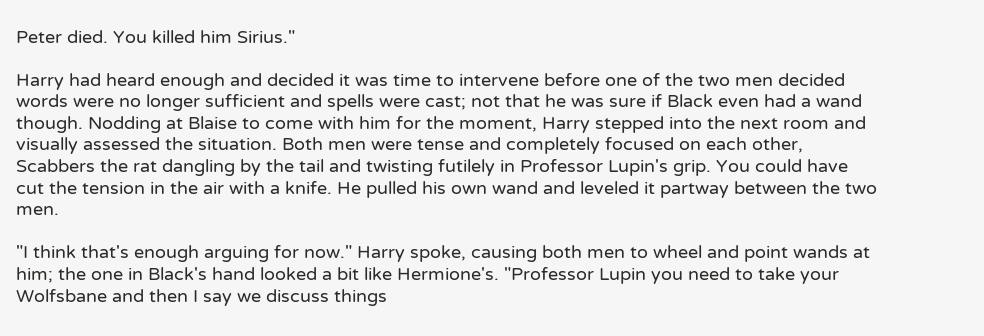Peter died. You killed him Sirius."

Harry had heard enough and decided it was time to intervene before one of the two men decided words were no longer sufficient and spells were cast; not that he was sure if Black even had a wand though. Nodding at Blaise to come with him for the moment, Harry stepped into the next room and visually assessed the situation. Both men were tense and completely focused on each other, Scabbers the rat dangling by the tail and twisting futilely in Professor Lupin's grip. You could have cut the tension in the air with a knife. He pulled his own wand and leveled it partway between the two men.

"I think that's enough arguing for now." Harry spoke, causing both men to wheel and point wands at him; the one in Black's hand looked a bit like Hermione's. "Professor Lupin you need to take your Wolfsbane and then I say we discuss things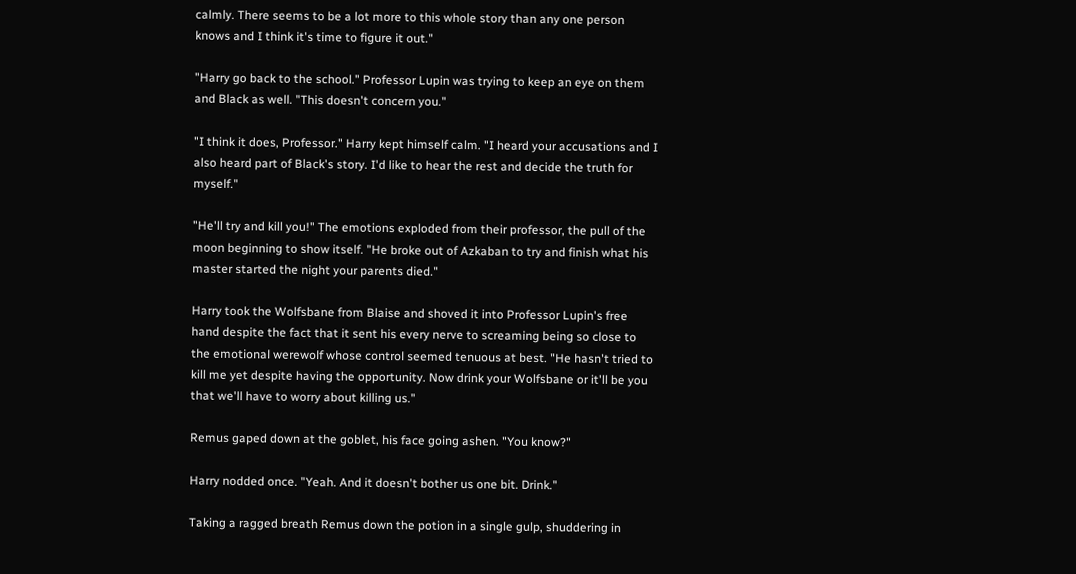calmly. There seems to be a lot more to this whole story than any one person knows and I think it's time to figure it out."

"Harry go back to the school." Professor Lupin was trying to keep an eye on them and Black as well. "This doesn't concern you."

"I think it does, Professor." Harry kept himself calm. "I heard your accusations and I also heard part of Black's story. I'd like to hear the rest and decide the truth for myself."

"He'll try and kill you!" The emotions exploded from their professor, the pull of the moon beginning to show itself. "He broke out of Azkaban to try and finish what his master started the night your parents died."

Harry took the Wolfsbane from Blaise and shoved it into Professor Lupin's free hand despite the fact that it sent his every nerve to screaming being so close to the emotional werewolf whose control seemed tenuous at best. "He hasn't tried to kill me yet despite having the opportunity. Now drink your Wolfsbane or it'll be you that we'll have to worry about killing us."

Remus gaped down at the goblet, his face going ashen. "You know?"

Harry nodded once. "Yeah. And it doesn't bother us one bit. Drink."

Taking a ragged breath Remus down the potion in a single gulp, shuddering in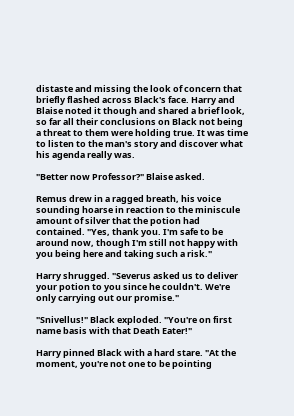distaste and missing the look of concern that briefly flashed across Black's face. Harry and Blaise noted it though and shared a brief look, so far all their conclusions on Black not being a threat to them were holding true. It was time to listen to the man's story and discover what his agenda really was.

"Better now Professor?" Blaise asked.

Remus drew in a ragged breath, his voice sounding hoarse in reaction to the miniscule amount of silver that the potion had contained. "Yes, thank you. I'm safe to be around now, though I'm still not happy with you being here and taking such a risk."

Harry shrugged. "Severus asked us to deliver your potion to you since he couldn't. We're only carrying out our promise."

"Snivellus!" Black exploded. "You're on first name basis with that Death Eater!"

Harry pinned Black with a hard stare. "At the moment, you're not one to be pointing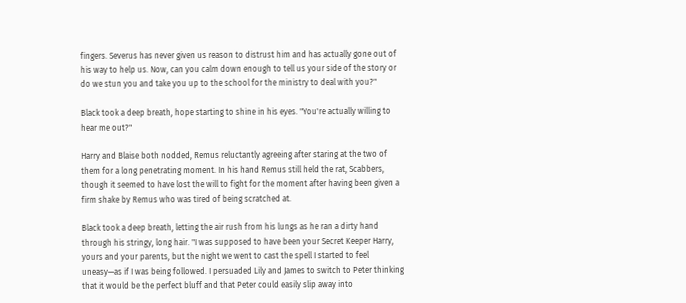fingers. Severus has never given us reason to distrust him and has actually gone out of his way to help us. Now, can you calm down enough to tell us your side of the story or do we stun you and take you up to the school for the ministry to deal with you?"

Black took a deep breath, hope starting to shine in his eyes. "You're actually willing to hear me out?"

Harry and Blaise both nodded, Remus reluctantly agreeing after staring at the two of them for a long penetrating moment. In his hand Remus still held the rat, Scabbers, though it seemed to have lost the will to fight for the moment after having been given a firm shake by Remus who was tired of being scratched at.

Black took a deep breath, letting the air rush from his lungs as he ran a dirty hand through his stringy, long hair. "I was supposed to have been your Secret Keeper Harry, yours and your parents, but the night we went to cast the spell I started to feel uneasy—as if I was being followed. I persuaded Lily and James to switch to Peter thinking that it would be the perfect bluff and that Peter could easily slip away into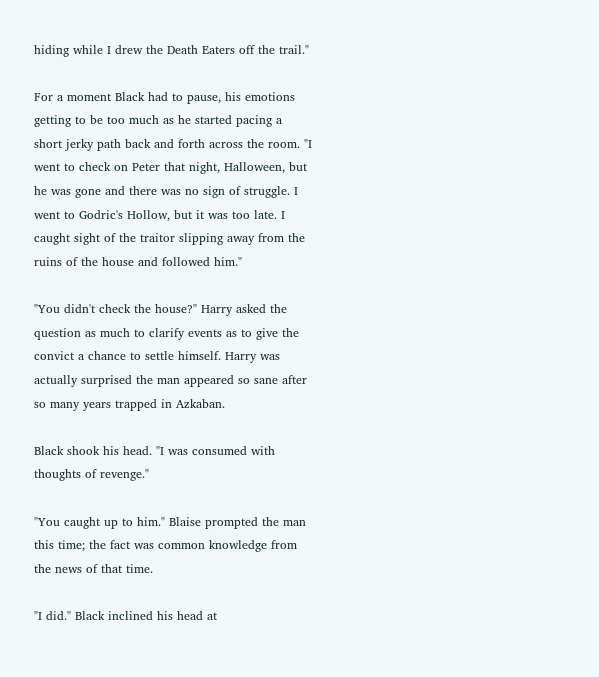hiding while I drew the Death Eaters off the trail."

For a moment Black had to pause, his emotions getting to be too much as he started pacing a short jerky path back and forth across the room. "I went to check on Peter that night, Halloween, but he was gone and there was no sign of struggle. I went to Godric's Hollow, but it was too late. I caught sight of the traitor slipping away from the ruins of the house and followed him."

"You didn't check the house?" Harry asked the question as much to clarify events as to give the convict a chance to settle himself. Harry was actually surprised the man appeared so sane after so many years trapped in Azkaban.

Black shook his head. "I was consumed with thoughts of revenge."

"You caught up to him." Blaise prompted the man this time; the fact was common knowledge from the news of that time.

"I did." Black inclined his head at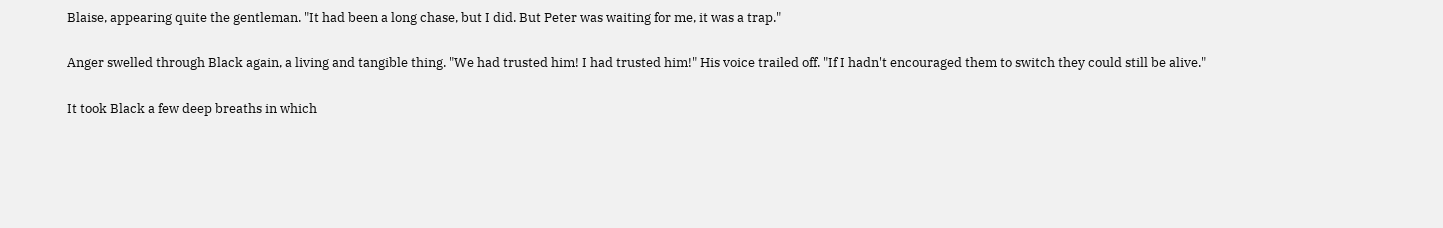Blaise, appearing quite the gentleman. "It had been a long chase, but I did. But Peter was waiting for me, it was a trap."

Anger swelled through Black again, a living and tangible thing. "We had trusted him! I had trusted him!" His voice trailed off. "If I hadn't encouraged them to switch they could still be alive."

It took Black a few deep breaths in which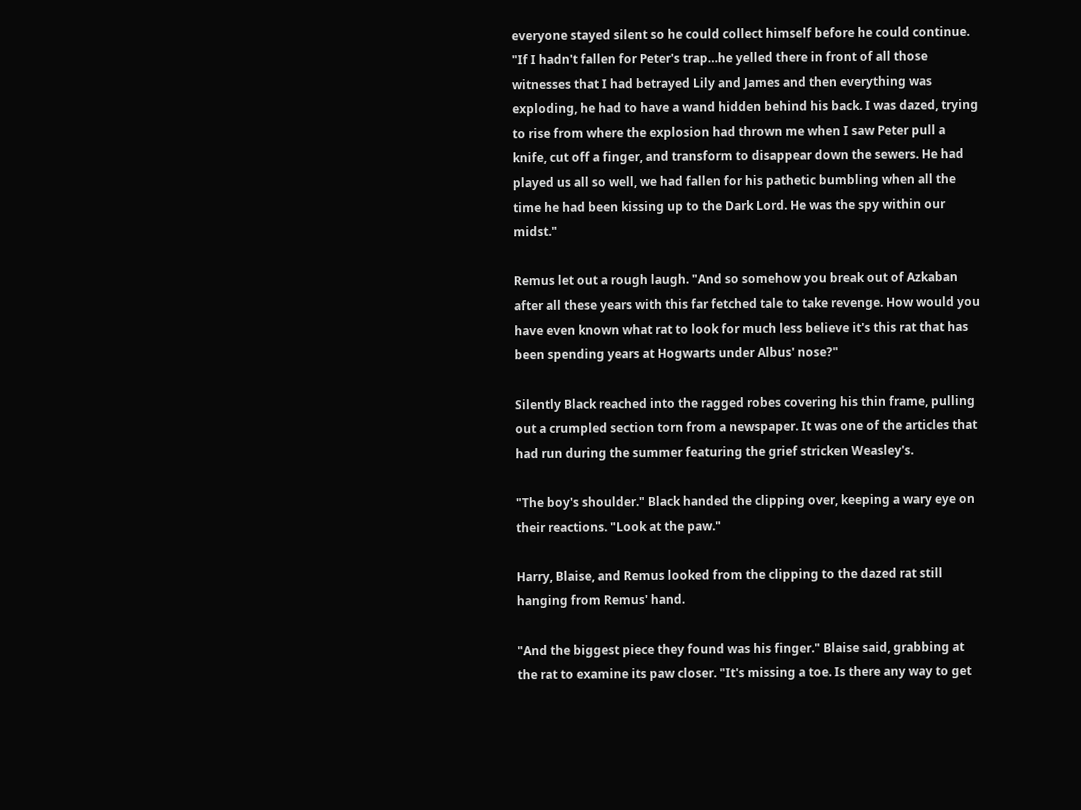everyone stayed silent so he could collect himself before he could continue. "If I hadn't fallen for Peter's trap…he yelled there in front of all those witnesses that I had betrayed Lily and James and then everything was exploding, he had to have a wand hidden behind his back. I was dazed, trying to rise from where the explosion had thrown me when I saw Peter pull a knife, cut off a finger, and transform to disappear down the sewers. He had played us all so well, we had fallen for his pathetic bumbling when all the time he had been kissing up to the Dark Lord. He was the spy within our midst."

Remus let out a rough laugh. "And so somehow you break out of Azkaban after all these years with this far fetched tale to take revenge. How would you have even known what rat to look for much less believe it's this rat that has been spending years at Hogwarts under Albus' nose?"

Silently Black reached into the ragged robes covering his thin frame, pulling out a crumpled section torn from a newspaper. It was one of the articles that had run during the summer featuring the grief stricken Weasley's.

"The boy's shoulder." Black handed the clipping over, keeping a wary eye on their reactions. "Look at the paw."

Harry, Blaise, and Remus looked from the clipping to the dazed rat still hanging from Remus' hand.

"And the biggest piece they found was his finger." Blaise said, grabbing at the rat to examine its paw closer. "It's missing a toe. Is there any way to get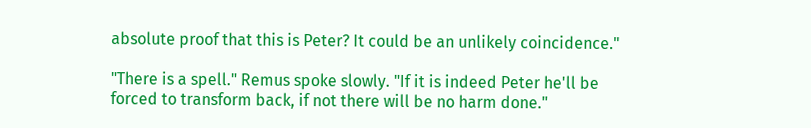absolute proof that this is Peter? It could be an unlikely coincidence."

"There is a spell." Remus spoke slowly. "If it is indeed Peter he'll be forced to transform back, if not there will be no harm done."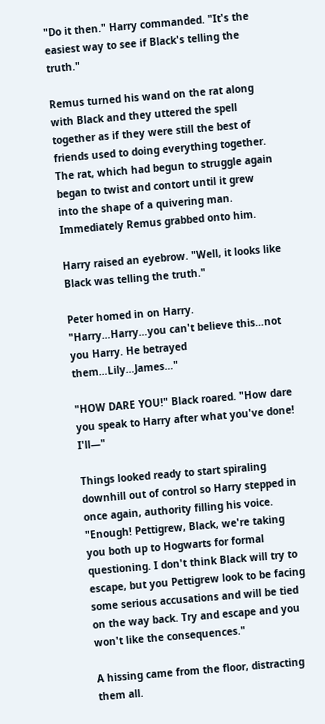"Do it then." Harry commanded. "It's the easiest way to see if Black's telling the truth."

Remus turned his wand on the rat along with Black and they uttered the spell together as if they were still the best of friends used to doing everything together. The rat, which had begun to struggle again began to twist and contort until it grew into the shape of a quivering man. Immediately Remus grabbed onto him.

Harry raised an eyebrow. "Well, it looks like Black was telling the truth."

Peter homed in on Harry. "Harry…Harry…you can't believe this…not you Harry. He betrayed them…Lily…James…"

"HOW DARE YOU!" Black roared. "How dare you speak to Harry after what you've done! I'll—"

Things looked ready to start spiraling downhill out of control so Harry stepped in once again, authority filling his voice. "Enough! Pettigrew, Black, we're taking you both up to Hogwarts for formal questioning. I don't think Black will try to escape, but you Pettigrew look to be facing some serious accusations and will be tied on the way back. Try and escape and you won't like the consequences."

A hissing came from the floor, distracting them all.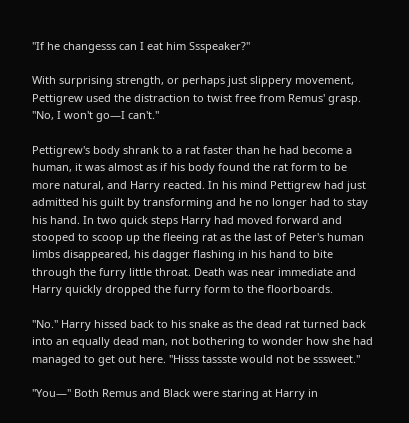"If he changesss can I eat him Ssspeaker?"

With surprising strength, or perhaps just slippery movement, Pettigrew used the distraction to twist free from Remus' grasp. "No, I won't go—I can't."

Pettigrew's body shrank to a rat faster than he had become a human, it was almost as if his body found the rat form to be more natural, and Harry reacted. In his mind Pettigrew had just admitted his guilt by transforming and he no longer had to stay his hand. In two quick steps Harry had moved forward and stooped to scoop up the fleeing rat as the last of Peter's human limbs disappeared, his dagger flashing in his hand to bite through the furry little throat. Death was near immediate and Harry quickly dropped the furry form to the floorboards.

"No." Harry hissed back to his snake as the dead rat turned back into an equally dead man, not bothering to wonder how she had managed to get out here. "Hisss tassste would not be sssweet."

"You—" Both Remus and Black were staring at Harry in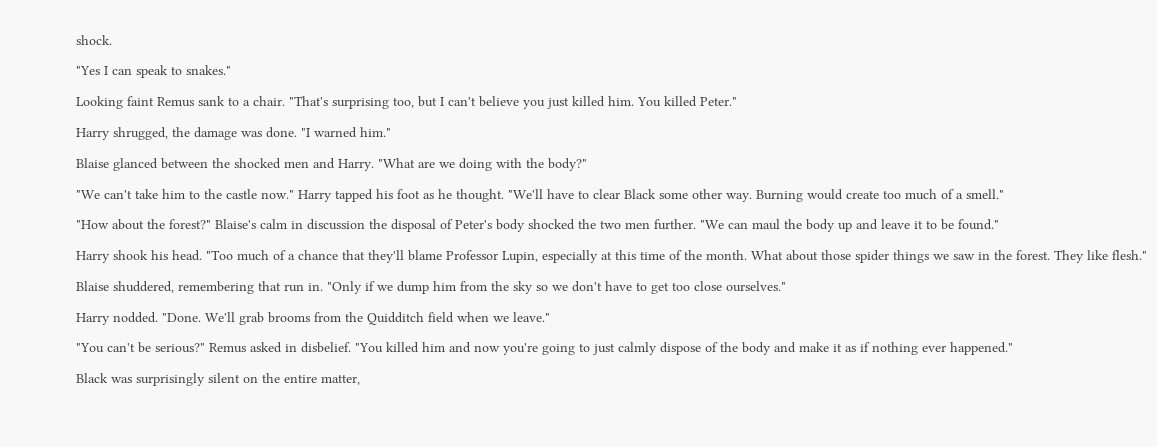shock.

"Yes I can speak to snakes."

Looking faint Remus sank to a chair. "That's surprising too, but I can't believe you just killed him. You killed Peter."

Harry shrugged, the damage was done. "I warned him."

Blaise glanced between the shocked men and Harry. "What are we doing with the body?"

"We can't take him to the castle now." Harry tapped his foot as he thought. "We'll have to clear Black some other way. Burning would create too much of a smell."

"How about the forest?" Blaise's calm in discussion the disposal of Peter's body shocked the two men further. "We can maul the body up and leave it to be found."

Harry shook his head. "Too much of a chance that they'll blame Professor Lupin, especially at this time of the month. What about those spider things we saw in the forest. They like flesh."

Blaise shuddered, remembering that run in. "Only if we dump him from the sky so we don't have to get too close ourselves."

Harry nodded. "Done. We'll grab brooms from the Quidditch field when we leave."

"You can't be serious?" Remus asked in disbelief. "You killed him and now you're going to just calmly dispose of the body and make it as if nothing ever happened."

Black was surprisingly silent on the entire matter,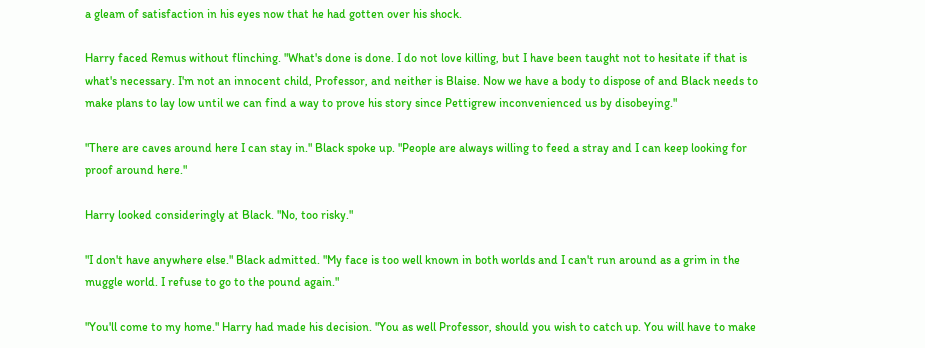a gleam of satisfaction in his eyes now that he had gotten over his shock.

Harry faced Remus without flinching. "What's done is done. I do not love killing, but I have been taught not to hesitate if that is what's necessary. I'm not an innocent child, Professor, and neither is Blaise. Now we have a body to dispose of and Black needs to make plans to lay low until we can find a way to prove his story since Pettigrew inconvenienced us by disobeying."

"There are caves around here I can stay in." Black spoke up. "People are always willing to feed a stray and I can keep looking for proof around here."

Harry looked consideringly at Black. "No, too risky."

"I don't have anywhere else." Black admitted. "My face is too well known in both worlds and I can't run around as a grim in the muggle world. I refuse to go to the pound again."

"You'll come to my home." Harry had made his decision. "You as well Professor, should you wish to catch up. You will have to make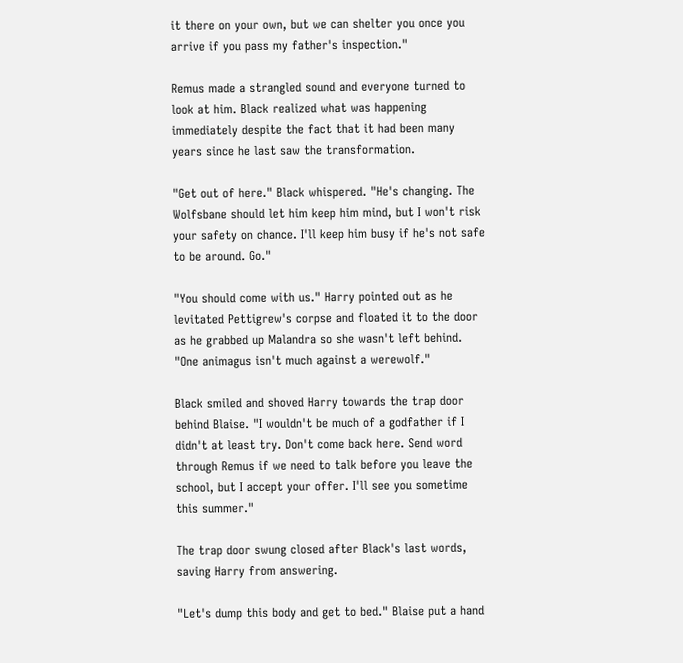it there on your own, but we can shelter you once you arrive if you pass my father's inspection."

Remus made a strangled sound and everyone turned to look at him. Black realized what was happening immediately despite the fact that it had been many years since he last saw the transformation.

"Get out of here." Black whispered. "He's changing. The Wolfsbane should let him keep him mind, but I won't risk your safety on chance. I'll keep him busy if he's not safe to be around. Go."

"You should come with us." Harry pointed out as he levitated Pettigrew's corpse and floated it to the door as he grabbed up Malandra so she wasn't left behind. "One animagus isn't much against a werewolf."

Black smiled and shoved Harry towards the trap door behind Blaise. "I wouldn't be much of a godfather if I didn't at least try. Don't come back here. Send word through Remus if we need to talk before you leave the school, but I accept your offer. I'll see you sometime this summer."

The trap door swung closed after Black's last words, saving Harry from answering.

"Let's dump this body and get to bed." Blaise put a hand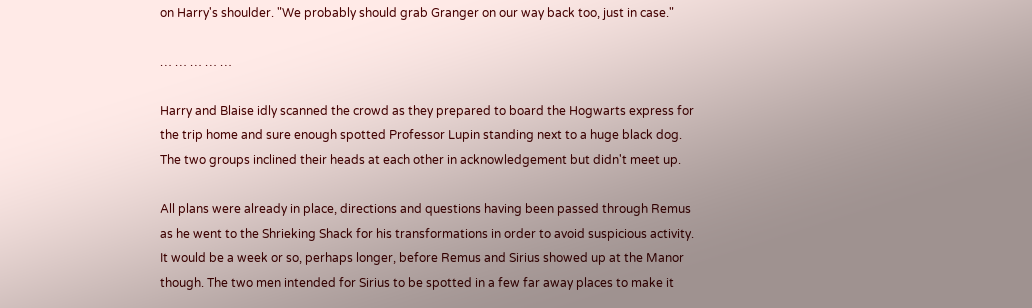on Harry's shoulder. "We probably should grab Granger on our way back too, just in case."

… … … … …

Harry and Blaise idly scanned the crowd as they prepared to board the Hogwarts express for the trip home and sure enough spotted Professor Lupin standing next to a huge black dog. The two groups inclined their heads at each other in acknowledgement but didn't meet up.

All plans were already in place, directions and questions having been passed through Remus as he went to the Shrieking Shack for his transformations in order to avoid suspicious activity. It would be a week or so, perhaps longer, before Remus and Sirius showed up at the Manor though. The two men intended for Sirius to be spotted in a few far away places to make it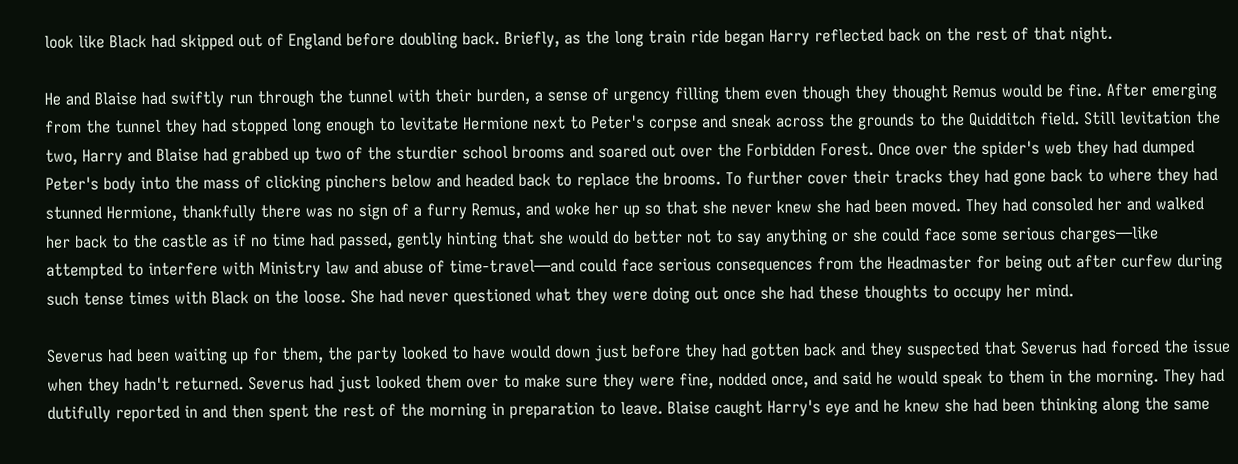look like Black had skipped out of England before doubling back. Briefly, as the long train ride began Harry reflected back on the rest of that night.

He and Blaise had swiftly run through the tunnel with their burden, a sense of urgency filling them even though they thought Remus would be fine. After emerging from the tunnel they had stopped long enough to levitate Hermione next to Peter's corpse and sneak across the grounds to the Quidditch field. Still levitation the two, Harry and Blaise had grabbed up two of the sturdier school brooms and soared out over the Forbidden Forest. Once over the spider's web they had dumped Peter's body into the mass of clicking pinchers below and headed back to replace the brooms. To further cover their tracks they had gone back to where they had stunned Hermione, thankfully there was no sign of a furry Remus, and woke her up so that she never knew she had been moved. They had consoled her and walked her back to the castle as if no time had passed, gently hinting that she would do better not to say anything or she could face some serious charges—like attempted to interfere with Ministry law and abuse of time-travel—and could face serious consequences from the Headmaster for being out after curfew during such tense times with Black on the loose. She had never questioned what they were doing out once she had these thoughts to occupy her mind.

Severus had been waiting up for them, the party looked to have would down just before they had gotten back and they suspected that Severus had forced the issue when they hadn't returned. Severus had just looked them over to make sure they were fine, nodded once, and said he would speak to them in the morning. They had dutifully reported in and then spent the rest of the morning in preparation to leave. Blaise caught Harry's eye and he knew she had been thinking along the same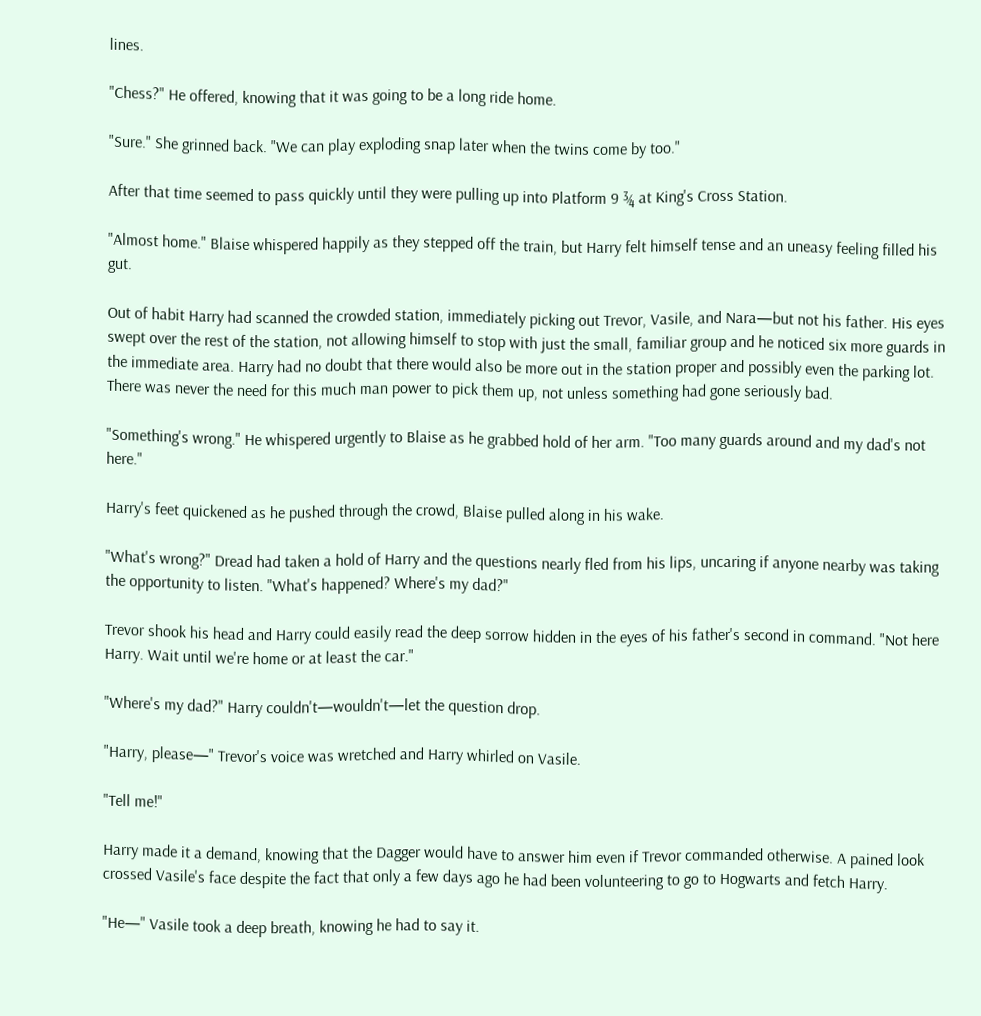lines.

"Chess?" He offered, knowing that it was going to be a long ride home.

"Sure." She grinned back. "We can play exploding snap later when the twins come by too."

After that time seemed to pass quickly until they were pulling up into Platform 9 ¾ at King's Cross Station.

"Almost home." Blaise whispered happily as they stepped off the train, but Harry felt himself tense and an uneasy feeling filled his gut.

Out of habit Harry had scanned the crowded station, immediately picking out Trevor, Vasile, and Nara—but not his father. His eyes swept over the rest of the station, not allowing himself to stop with just the small, familiar group and he noticed six more guards in the immediate area. Harry had no doubt that there would also be more out in the station proper and possibly even the parking lot. There was never the need for this much man power to pick them up, not unless something had gone seriously bad.

"Something's wrong." He whispered urgently to Blaise as he grabbed hold of her arm. "Too many guards around and my dad's not here."

Harry's feet quickened as he pushed through the crowd, Blaise pulled along in his wake.

"What's wrong?" Dread had taken a hold of Harry and the questions nearly fled from his lips, uncaring if anyone nearby was taking the opportunity to listen. "What's happened? Where's my dad?"

Trevor shook his head and Harry could easily read the deep sorrow hidden in the eyes of his father's second in command. "Not here Harry. Wait until we're home or at least the car."

"Where's my dad?" Harry couldn't—wouldn't—let the question drop.

"Harry, please—" Trevor's voice was wretched and Harry whirled on Vasile.

"Tell me!"

Harry made it a demand, knowing that the Dagger would have to answer him even if Trevor commanded otherwise. A pained look crossed Vasile's face despite the fact that only a few days ago he had been volunteering to go to Hogwarts and fetch Harry.

"He—" Vasile took a deep breath, knowing he had to say it.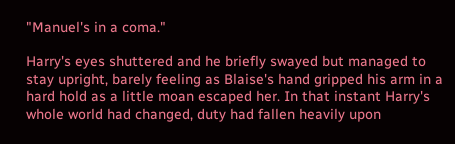"Manuel's in a coma."

Harry's eyes shuttered and he briefly swayed but managed to stay upright, barely feeling as Blaise's hand gripped his arm in a hard hold as a little moan escaped her. In that instant Harry's whole world had changed, duty had fallen heavily upon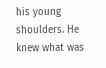his young shoulders. He knew what was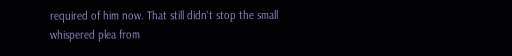required of him now. That still didn't stop the small whispered plea from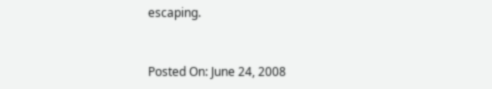escaping.


Posted On: June 24, 2008